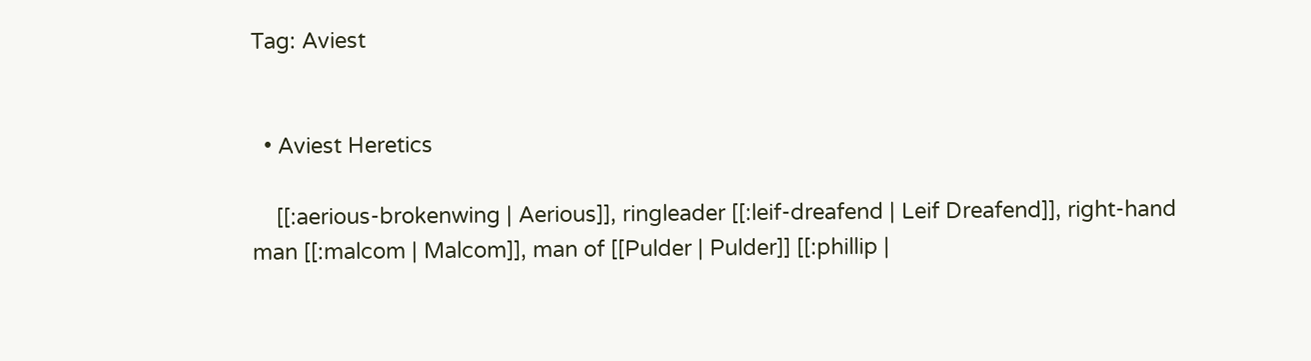Tag: Aviest


  • Aviest Heretics

    [[:aerious-brokenwing | Aerious]], ringleader [[:leif-dreafend | Leif Dreafend]], right-hand man [[:malcom | Malcom]], man of [[Pulder | Pulder]] [[:phillip |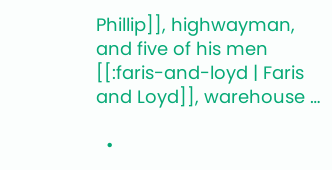Phillip]], highwayman, and five of his men [[:faris-and-loyd | Faris and Loyd]], warehouse …

  •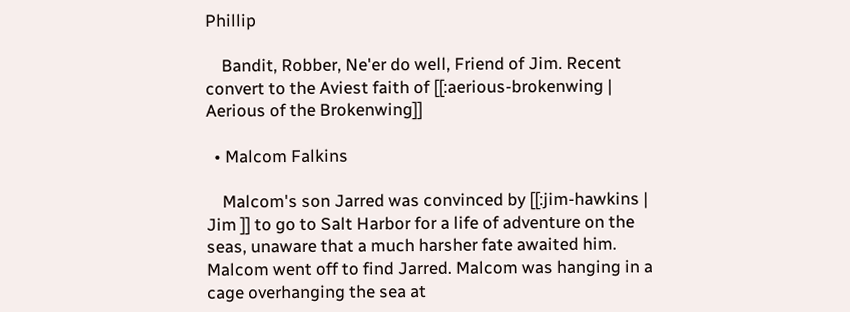Phillip

    Bandit, Robber, Ne'er do well, Friend of Jim. Recent convert to the Aviest faith of [[:aerious-brokenwing | Aerious of the Brokenwing]]

  • Malcom Falkins

    Malcom's son Jarred was convinced by [[:jim-hawkins | Jim ]] to go to Salt Harbor for a life of adventure on the seas, unaware that a much harsher fate awaited him. Malcom went off to find Jarred. Malcom was hanging in a cage overhanging the sea at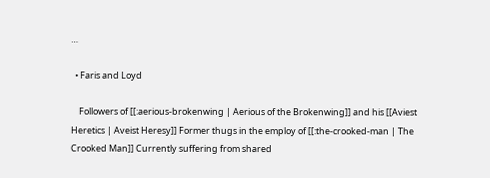…

  • Faris and Loyd

    Followers of [[:aerious-brokenwing | Aerious of the Brokenwing]] and his [[Aviest Heretics | Aveist Heresy]] Former thugs in the employ of [[:the-crooked-man | The Crooked Man]] Currently suffering from shared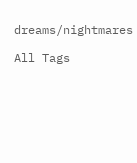dreams/nightmares

All Tags